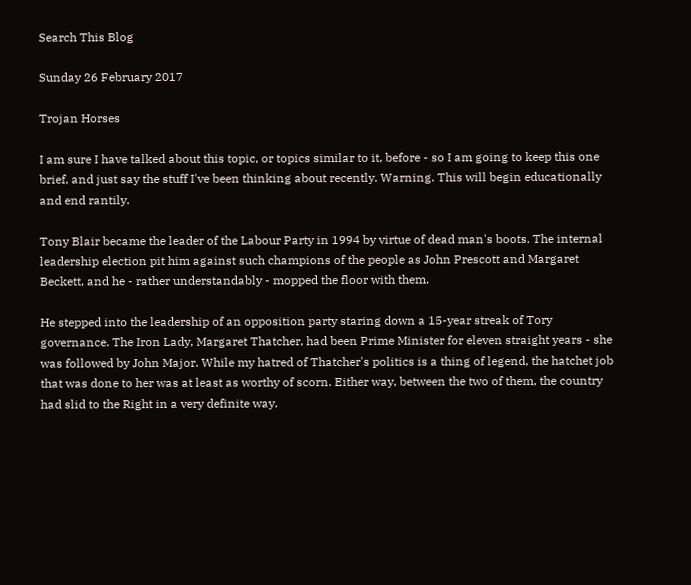Search This Blog

Sunday 26 February 2017

Trojan Horses

I am sure I have talked about this topic, or topics similar to it, before - so I am going to keep this one brief, and just say the stuff I've been thinking about recently. Warning. This will begin educationally and end rantily.

Tony Blair became the leader of the Labour Party in 1994 by virtue of dead man's boots. The internal leadership election pit him against such champions of the people as John Prescott and Margaret Beckett, and he - rather understandably - mopped the floor with them.

He stepped into the leadership of an opposition party staring down a 15-year streak of Tory governance. The Iron Lady, Margaret Thatcher, had been Prime Minister for eleven straight years - she was followed by John Major. While my hatred of Thatcher's politics is a thing of legend, the hatchet job that was done to her was at least as worthy of scorn. Either way, between the two of them, the country had slid to the Right in a very definite way.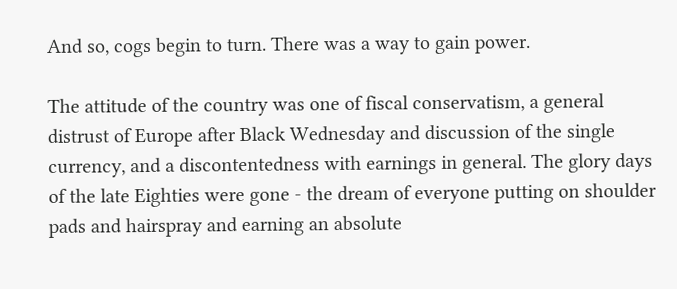And so, cogs begin to turn. There was a way to gain power.

The attitude of the country was one of fiscal conservatism, a general distrust of Europe after Black Wednesday and discussion of the single currency, and a discontentedness with earnings in general. The glory days of the late Eighties were gone - the dream of everyone putting on shoulder pads and hairspray and earning an absolute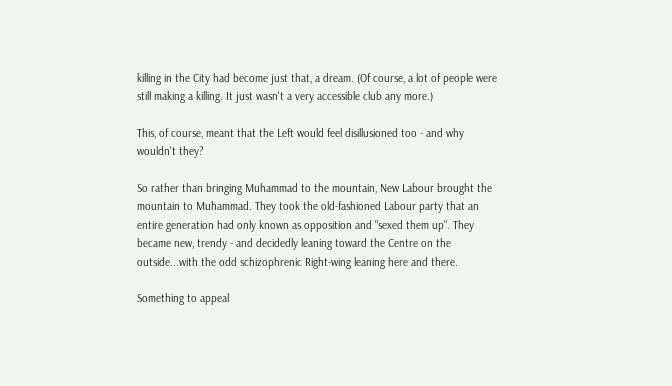killing in the City had become just that, a dream. (Of course, a lot of people were still making a killing. It just wasn't a very accessible club any more.)

This, of course, meant that the Left would feel disillusioned too - and why wouldn't they?

So rather than bringing Muhammad to the mountain, New Labour brought the mountain to Muhammad. They took the old-fashioned Labour party that an entire generation had only known as opposition and "sexed them up". They became new, trendy - and decidedly leaning toward the Centre on the outside...with the odd schizophrenic Right-wing leaning here and there.

Something to appeal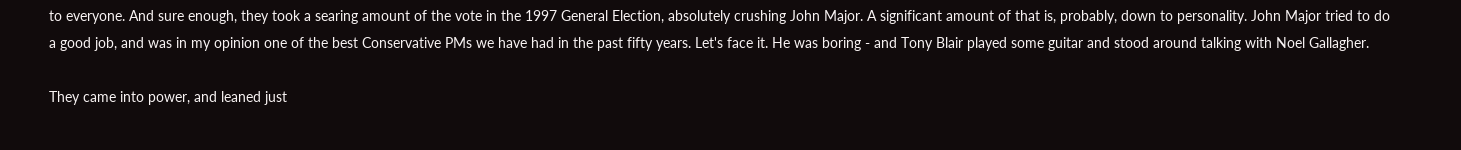to everyone. And sure enough, they took a searing amount of the vote in the 1997 General Election, absolutely crushing John Major. A significant amount of that is, probably, down to personality. John Major tried to do a good job, and was in my opinion one of the best Conservative PMs we have had in the past fifty years. Let's face it. He was boring - and Tony Blair played some guitar and stood around talking with Noel Gallagher.

They came into power, and leaned just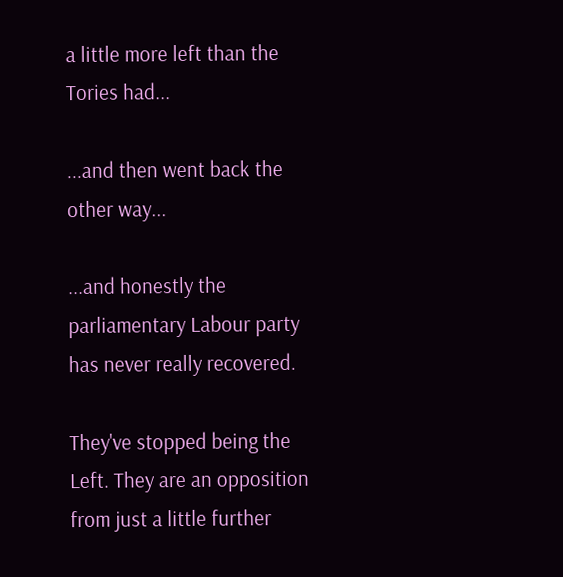a little more left than the Tories had...

...and then went back the other way...

...and honestly the parliamentary Labour party has never really recovered.

They've stopped being the Left. They are an opposition from just a little further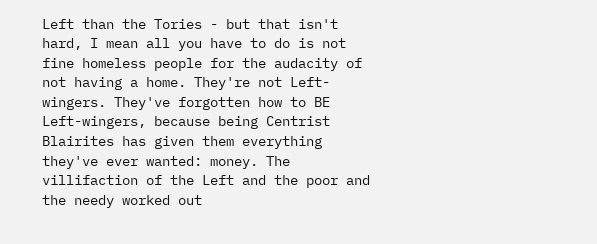Left than the Tories - but that isn't hard, I mean all you have to do is not fine homeless people for the audacity of not having a home. They're not Left-wingers. They've forgotten how to BE Left-wingers, because being Centrist Blairites has given them everything they've ever wanted: money. The villifaction of the Left and the poor and the needy worked out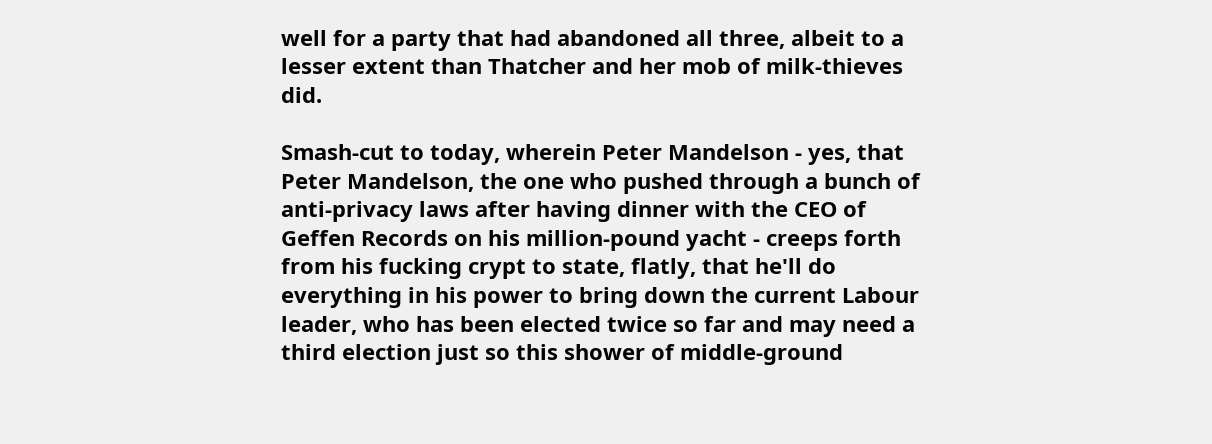well for a party that had abandoned all three, albeit to a lesser extent than Thatcher and her mob of milk-thieves did.

Smash-cut to today, wherein Peter Mandelson - yes, that Peter Mandelson, the one who pushed through a bunch of anti-privacy laws after having dinner with the CEO of Geffen Records on his million-pound yacht - creeps forth from his fucking crypt to state, flatly, that he'll do everything in his power to bring down the current Labour leader, who has been elected twice so far and may need a third election just so this shower of middle-ground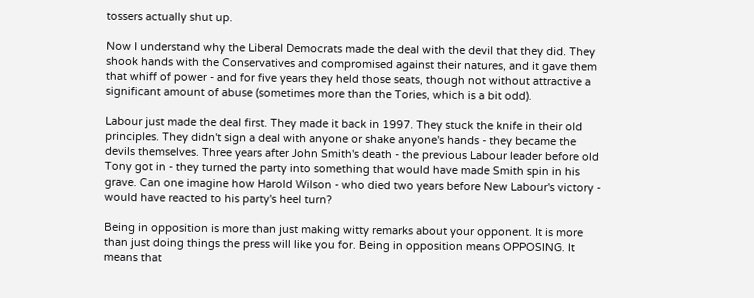tossers actually shut up.

Now I understand why the Liberal Democrats made the deal with the devil that they did. They shook hands with the Conservatives and compromised against their natures, and it gave them that whiff of power - and for five years they held those seats, though not without attractive a significant amount of abuse (sometimes more than the Tories, which is a bit odd).

Labour just made the deal first. They made it back in 1997. They stuck the knife in their old principles. They didn't sign a deal with anyone or shake anyone's hands - they became the devils themselves. Three years after John Smith's death - the previous Labour leader before old Tony got in - they turned the party into something that would have made Smith spin in his grave. Can one imagine how Harold Wilson - who died two years before New Labour's victory - would have reacted to his party's heel turn?

Being in opposition is more than just making witty remarks about your opponent. It is more than just doing things the press will like you for. Being in opposition means OPPOSING. It means that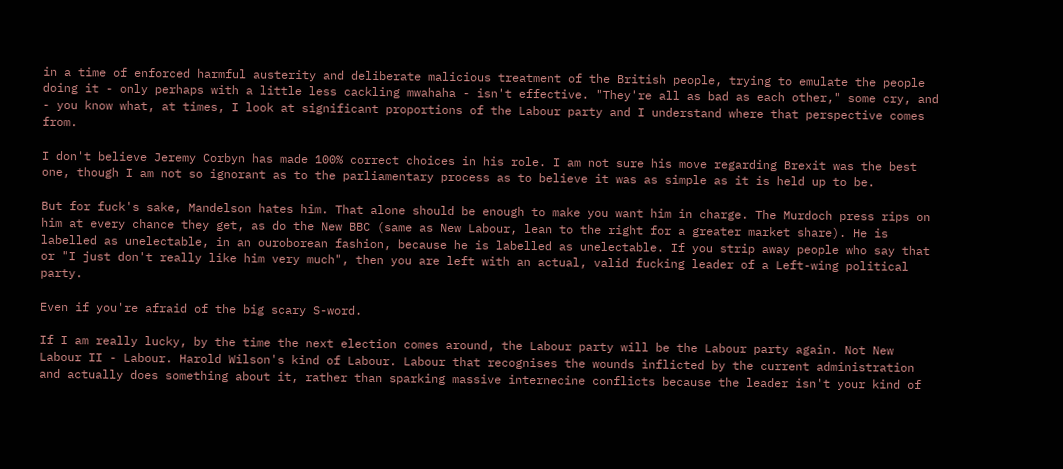in a time of enforced harmful austerity and deliberate malicious treatment of the British people, trying to emulate the people doing it - only perhaps with a little less cackling mwahaha - isn't effective. "They're all as bad as each other," some cry, and - you know what, at times, I look at significant proportions of the Labour party and I understand where that perspective comes from.

I don't believe Jeremy Corbyn has made 100% correct choices in his role. I am not sure his move regarding Brexit was the best one, though I am not so ignorant as to the parliamentary process as to believe it was as simple as it is held up to be.

But for fuck's sake, Mandelson hates him. That alone should be enough to make you want him in charge. The Murdoch press rips on him at every chance they get, as do the New BBC (same as New Labour, lean to the right for a greater market share). He is labelled as unelectable, in an ouroborean fashion, because he is labelled as unelectable. If you strip away people who say that or "I just don't really like him very much", then you are left with an actual, valid fucking leader of a Left-wing political party.

Even if you're afraid of the big scary S-word.

If I am really lucky, by the time the next election comes around, the Labour party will be the Labour party again. Not New Labour II - Labour. Harold Wilson's kind of Labour. Labour that recognises the wounds inflicted by the current administration and actually does something about it, rather than sparking massive internecine conflicts because the leader isn't your kind of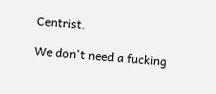Centrist.

We don't need a fucking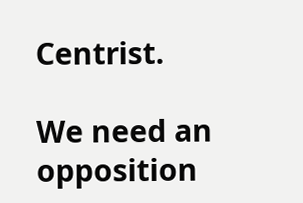Centrist.

We need an opposition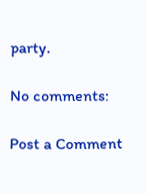party.

No comments:

Post a Comment